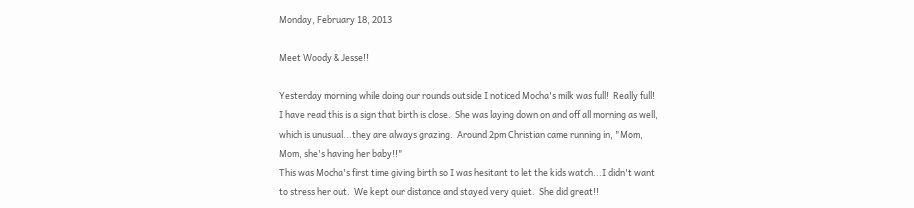Monday, February 18, 2013

Meet Woody & Jesse!!

Yesterday morning while doing our rounds outside I noticed Mocha's milk was full!  Really full!  I have read this is a sign that birth is close.  She was laying down on and off all morning as well, which is unusual...they are always grazing.  Around 2pm Christian came running in, "Mom, Mom, she's having her baby!!"
This was Mocha's first time giving birth so I was hesitant to let the kids watch...I didn't want to stress her out.  We kept our distance and stayed very quiet.  She did great!!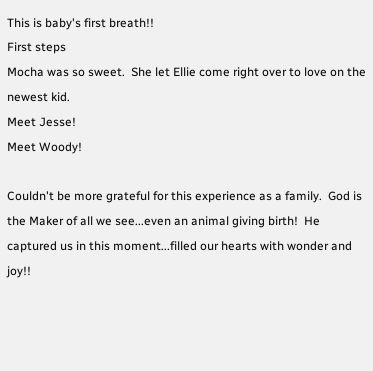This is baby's first breath!!
First steps
Mocha was so sweet.  She let Ellie come right over to love on the newest kid.
Meet Jesse!
Meet Woody!

Couldn't be more grateful for this experience as a family.  God is the Maker of all we see...even an animal giving birth!  He captured us in this moment...filled our hearts with wonder and joy!!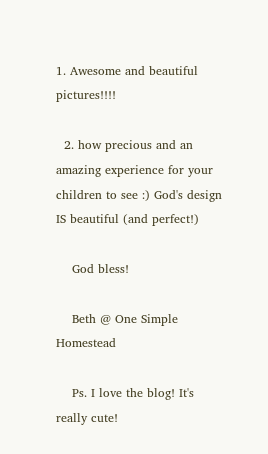1. Awesome and beautiful pictures!!!!

  2. how precious and an amazing experience for your children to see :) God's design IS beautiful (and perfect!)

    God bless!

    Beth @ One Simple Homestead

    Ps. I love the blog! It's really cute!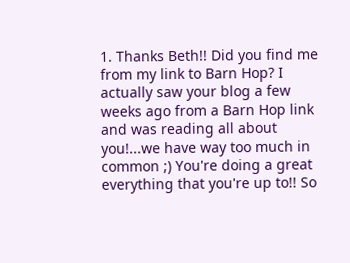1. Thanks Beth!! Did you find me from my link to Barn Hop? I actually saw your blog a few weeks ago from a Barn Hop link and was reading all about you!...we have way too much in common ;) You're doing a great everything that you're up to!! So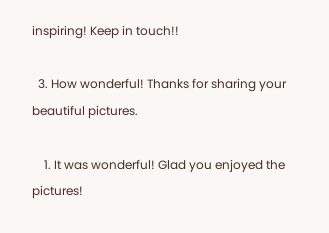inspiring! Keep in touch!!

  3. How wonderful! Thanks for sharing your beautiful pictures.

    1. It was wonderful! Glad you enjoyed the pictures!